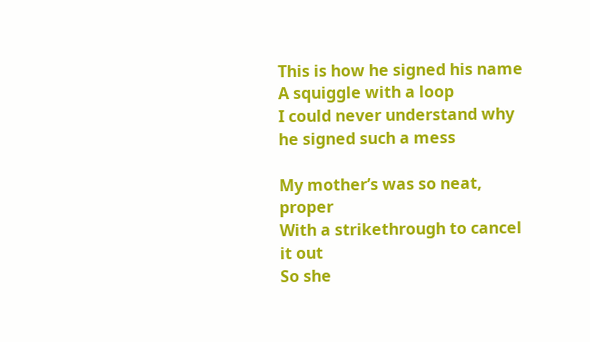This is how he signed his name
A squiggle with a loop
I could never understand why he signed such a mess

My mother’s was so neat, proper
With a strikethrough to cancel it out
So she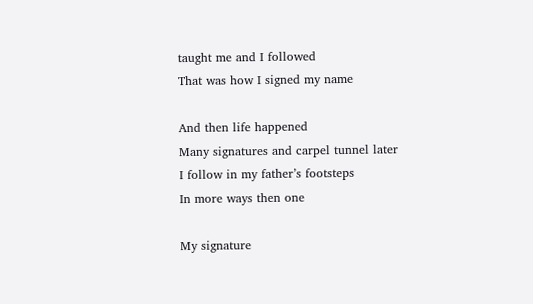taught me and I followed
That was how I signed my name

And then life happened
Many signatures and carpel tunnel later
I follow in my father’s footsteps
In more ways then one

My signature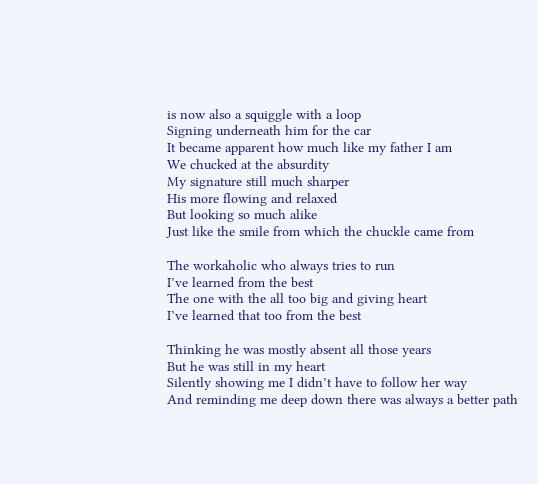is now also a squiggle with a loop
Signing underneath him for the car
It became apparent how much like my father I am
We chucked at the absurdity
My signature still much sharper
His more flowing and relaxed
But looking so much alike
Just like the smile from which the chuckle came from

The workaholic who always tries to run
I’ve learned from the best
The one with the all too big and giving heart
I’ve learned that too from the best

Thinking he was mostly absent all those years
But he was still in my heart
Silently showing me I didn’t have to follow her way
And reminding me deep down there was always a better path